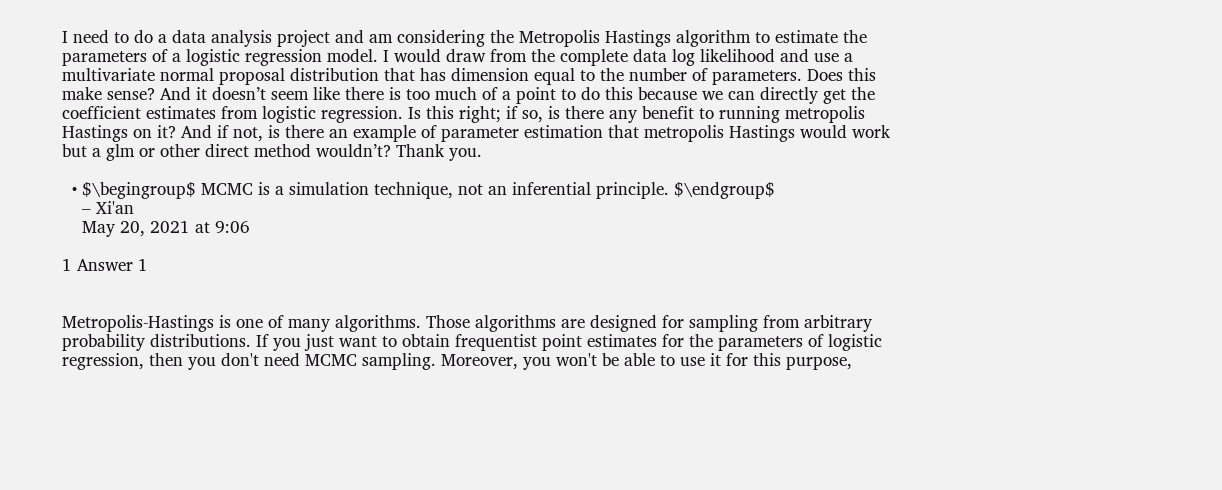I need to do a data analysis project and am considering the Metropolis Hastings algorithm to estimate the parameters of a logistic regression model. I would draw from the complete data log likelihood and use a multivariate normal proposal distribution that has dimension equal to the number of parameters. Does this make sense? And it doesn’t seem like there is too much of a point to do this because we can directly get the coefficient estimates from logistic regression. Is this right; if so, is there any benefit to running metropolis Hastings on it? And if not, is there an example of parameter estimation that metropolis Hastings would work but a glm or other direct method wouldn’t? Thank you.

  • $\begingroup$ MCMC is a simulation technique, not an inferential principle. $\endgroup$
    – Xi'an
    May 20, 2021 at 9:06

1 Answer 1


Metropolis-Hastings is one of many algorithms. Those algorithms are designed for sampling from arbitrary probability distributions. If you just want to obtain frequentist point estimates for the parameters of logistic regression, then you don't need MCMC sampling. Moreover, you won't be able to use it for this purpose,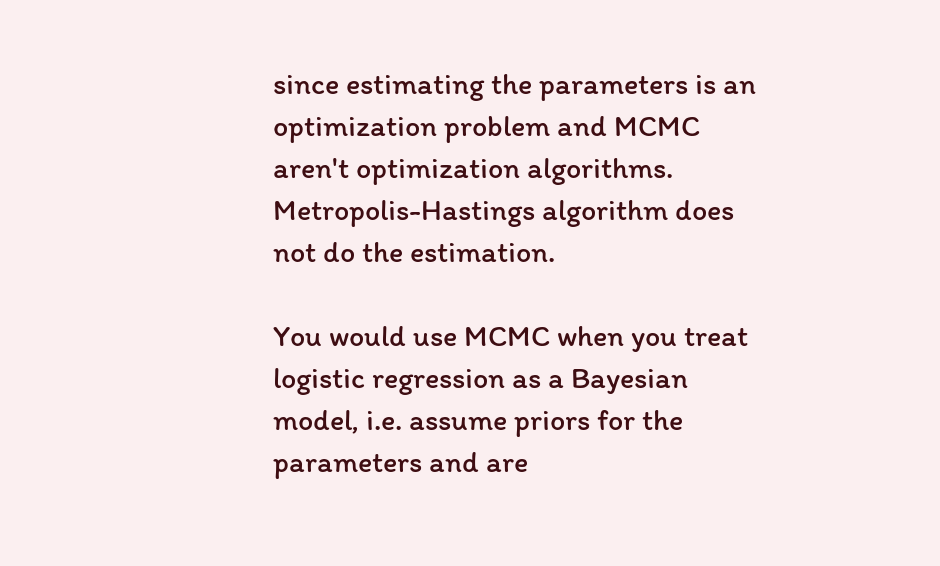since estimating the parameters is an optimization problem and MCMC aren't optimization algorithms. Metropolis-Hastings algorithm does not do the estimation.

You would use MCMC when you treat logistic regression as a Bayesian model, i.e. assume priors for the parameters and are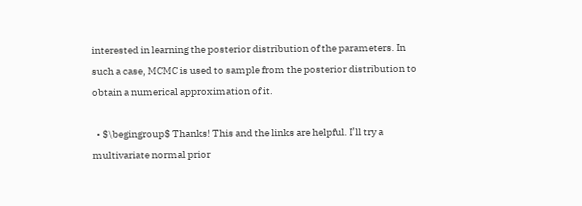interested in learning the posterior distribution of the parameters. In such a case, MCMC is used to sample from the posterior distribution to obtain a numerical approximation of it.

  • $\begingroup$ Thanks! This and the links are helpful. I’ll try a multivariate normal prior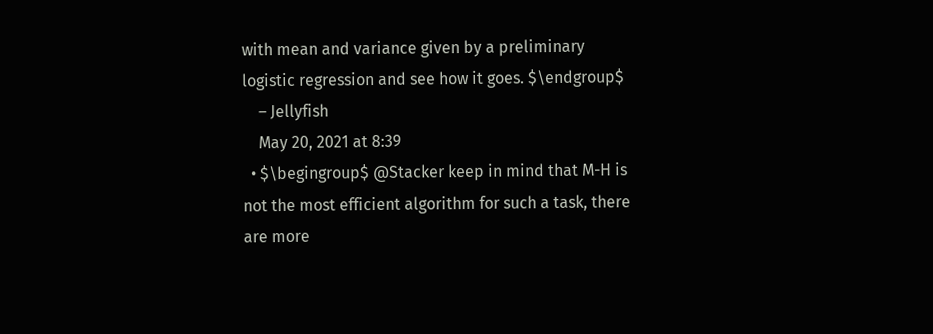with mean and variance given by a preliminary logistic regression and see how it goes. $\endgroup$
    – Jellyfish
    May 20, 2021 at 8:39
  • $\begingroup$ @Stacker keep in mind that M-H is not the most efficient algorithm for such a task, there are more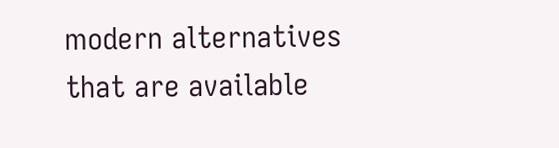modern alternatives that are available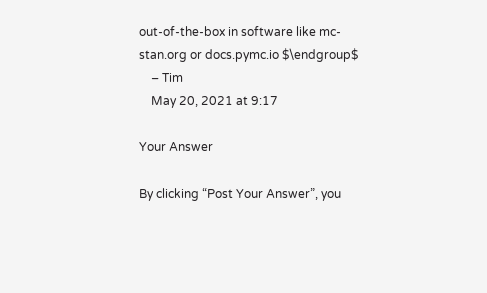out-of-the-box in software like mc-stan.org or docs.pymc.io $\endgroup$
    – Tim
    May 20, 2021 at 9:17

Your Answer

By clicking “Post Your Answer”, you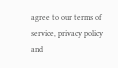agree to our terms of service, privacy policy and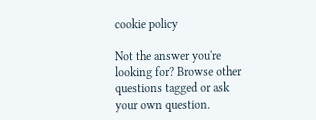cookie policy

Not the answer you're looking for? Browse other questions tagged or ask your own question.